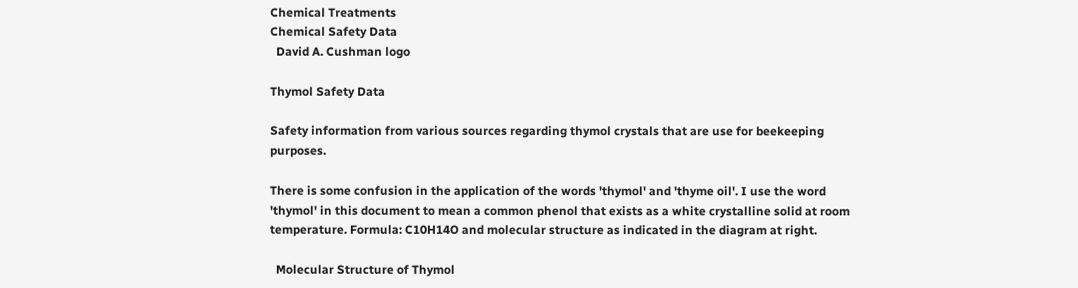Chemical Treatments
Chemical Safety Data
  David A. Cushman logo

Thymol Safety Data

Safety information from various sources regarding thymol crystals that are use for beekeeping purposes.

There is some confusion in the application of the words 'thymol' and 'thyme oil'. I use the word 'thymol' in this document to mean a common phenol that exists as a white crystalline solid at room temperature. Formula: C10H14O and molecular structure as indicated in the diagram at right.

  Molecular Structure of Thymol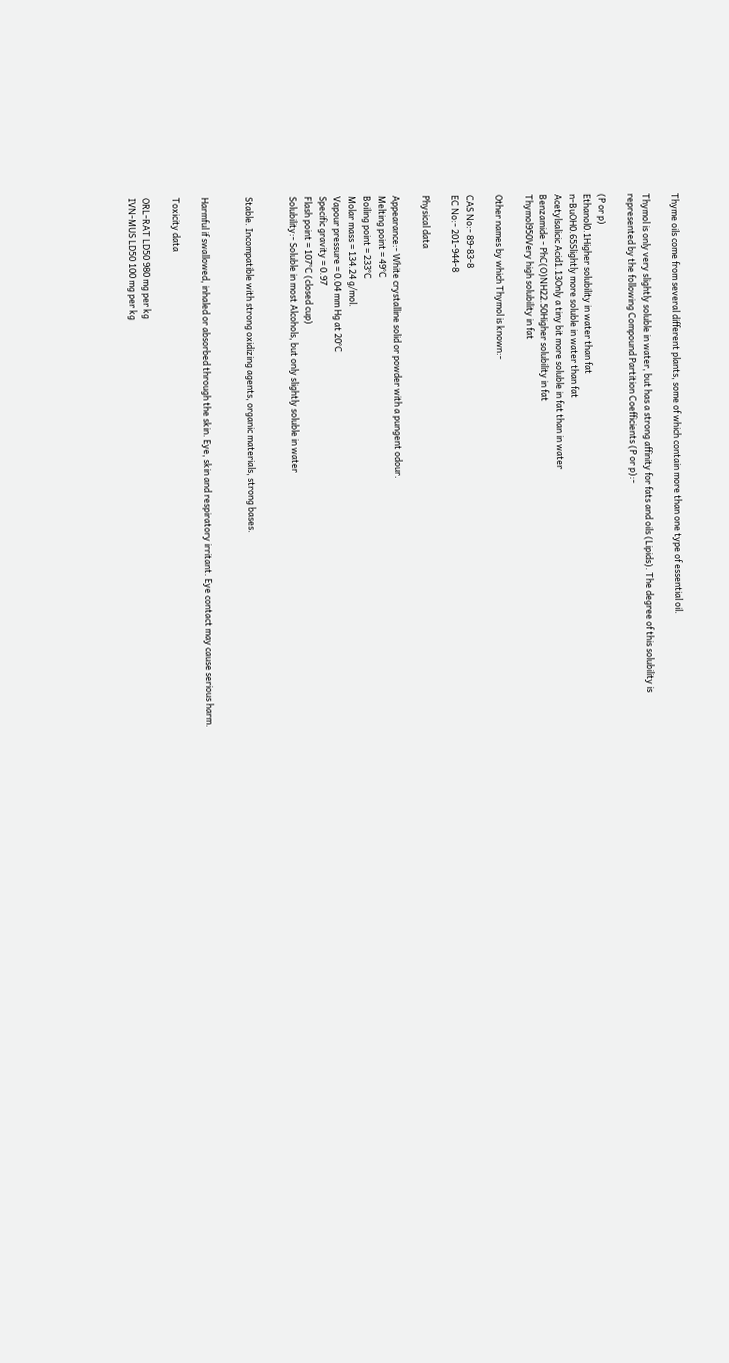Thyme oils come from several different plants, some of which contain more than one type of essential oil.

Thymol is only very slightly soluble in water, but has a strong affinity for fats and oils (Lipids). The degree of this solubility is represented by the following Compound Partition Coefficients (P or p):-

(P or p)
Ethanol0.1Higher solubility in water than fat
n-BuOH0.65Slightly more soluble in water than fat
Acetylsalicic Acid1.13Only a tiny bit more soluble in fat than in water
Benzamide - PhC(O)NH22.50Higher solubility in fat
Thymol950Very high solubility in fat

Other names by which Thymol is known:-

CAS No:- 89-83-8
EC No:- 201-944-8

Physical data

Appearance:- White crystalline solid or powder with a pungent odour.
Melting point = 49°C
Boiling point = 233°C
Molar mass = 134.24 g/mol.
Vapour pressure = 0.04 mm Hg at 20°C
Specific gravity = 0.97
Flash point = 107°C (closed cup)
Solubility:- Soluble in most Alcohols, but only slightly soluble in water


Stable. Incompatible with strong oxidizing agents, organic materials, strong bases.


Harmful if swallowed, inhaled or absorbed through the skin. Eye, skin and respiratory irritant. Eye contact may cause serious harm.

Toxicity data

ORL-RAT LD50 980 mg per kg
IVN-MUS LD50 100 mg per kg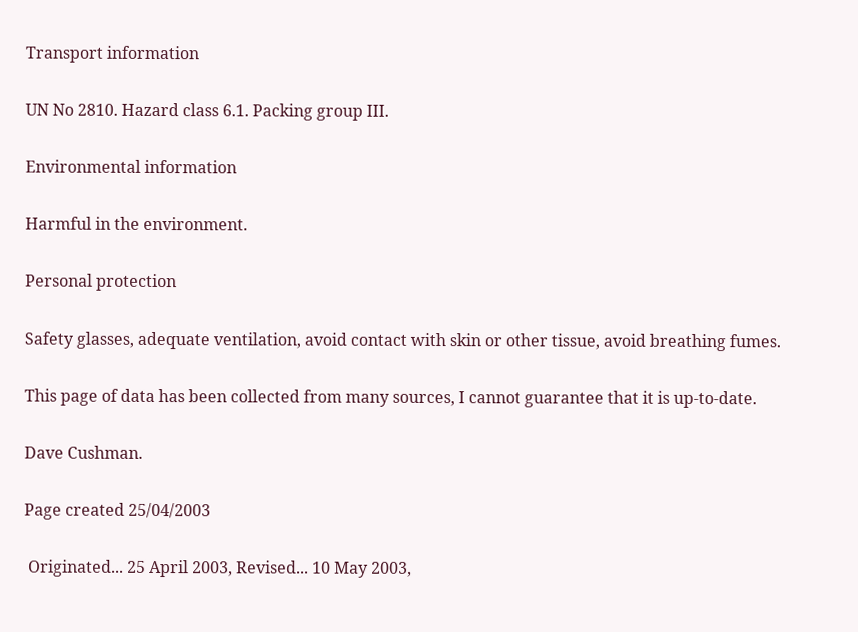Transport information

UN No 2810. Hazard class 6.1. Packing group III.

Environmental information

Harmful in the environment.

Personal protection

Safety glasses, adequate ventilation, avoid contact with skin or other tissue, avoid breathing fumes.

This page of data has been collected from many sources, I cannot guarantee that it is up-to-date.

Dave Cushman.

Page created 25/04/2003

 Originated... 25 April 2003, Revised... 10 May 2003,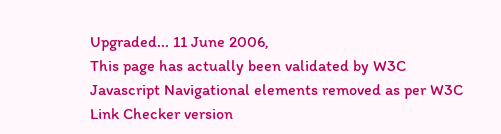Upgraded... 11 June 2006,
This page has actually been validated by W3C Javascript Navigational elements removed as per W3C Link Checker version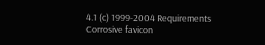4.1 (c) 1999-2004 Requirements
Corrosive favicon